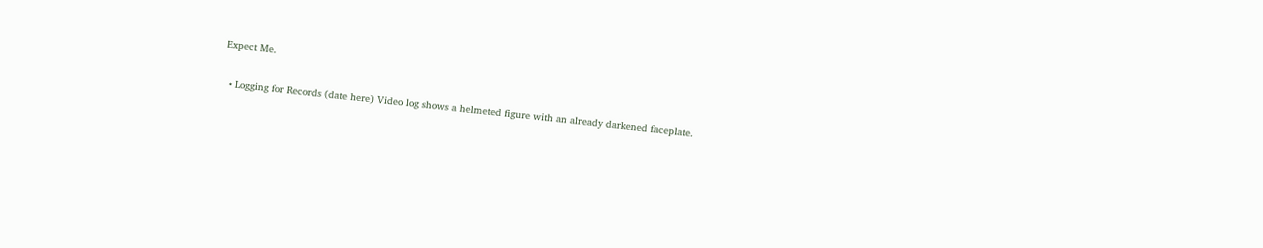Expect Me.

  • Logging for Records (date here) Video log shows a helmeted figure with an already darkened faceplate.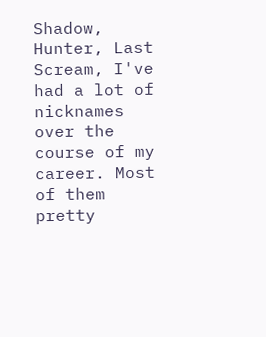Shadow, Hunter, Last Scream, I've had a lot of nicknames over the course of my career. Most of them pretty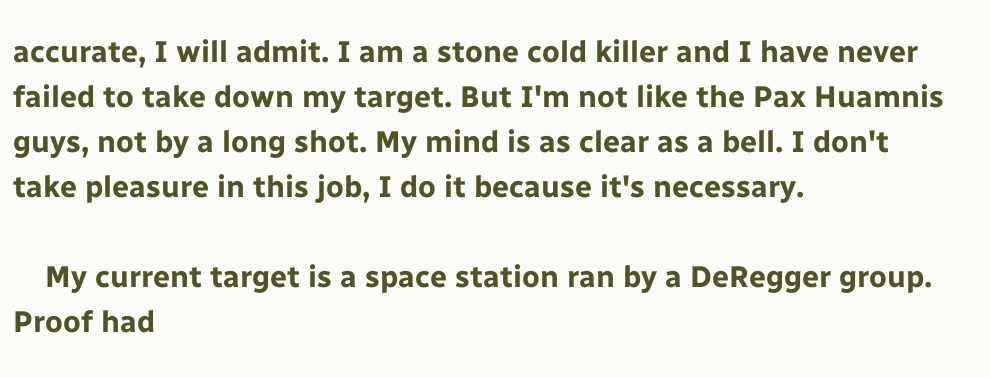accurate, I will admit. I am a stone cold killer and I have never failed to take down my target. But I'm not like the Pax Huamnis guys, not by a long shot. My mind is as clear as a bell. I don't take pleasure in this job, I do it because it's necessary.

    My current target is a space station ran by a DeRegger group. Proof had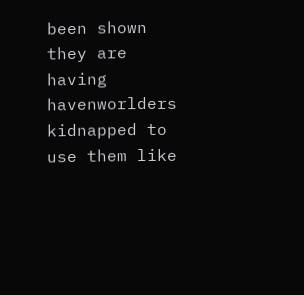been shown they are having havenworlders kidnapped to use them like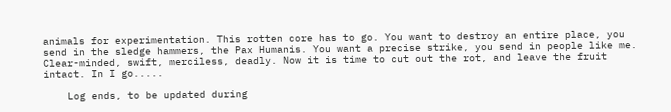animals for experimentation. This rotten core has to go. You want to destroy an entire place, you send in the sledge hammers, the Pax Humanis. You want a precise strike, you send in people like me. Clear-minded, swift, merciless, deadly. Now it is time to cut out the rot, and leave the fruit intact. In I go.....

    Log ends, to be updated during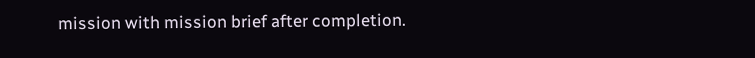mission with mission brief after completion.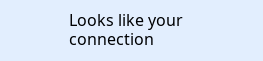Looks like your connection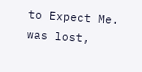to Expect Me. was lost,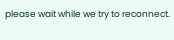please wait while we try to reconnect.